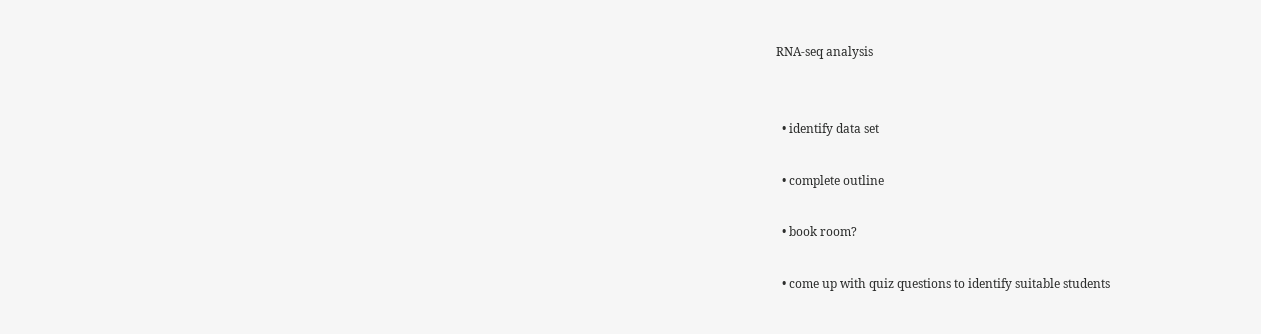RNA-seq analysis


  • identify data set

  • complete outline

  • book room?

  • come up with quiz questions to identify suitable students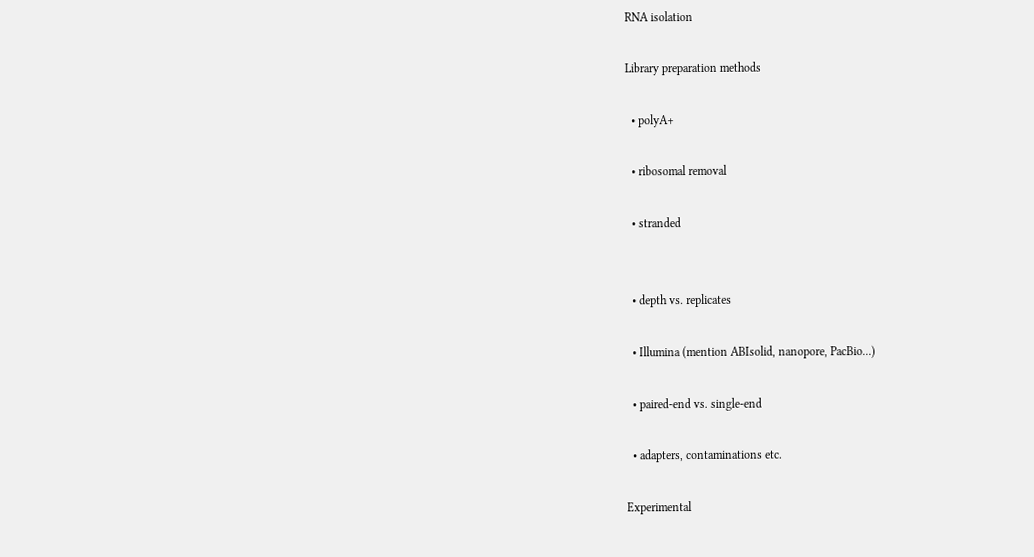RNA isolation

Library preparation methods

  • polyA+

  • ribosomal removal

  • stranded


  • depth vs. replicates

  • Illumina (mention ABIsolid, nanopore, PacBio...)

  • paired-end vs. single-end

  • adapters, contaminations etc.

Experimental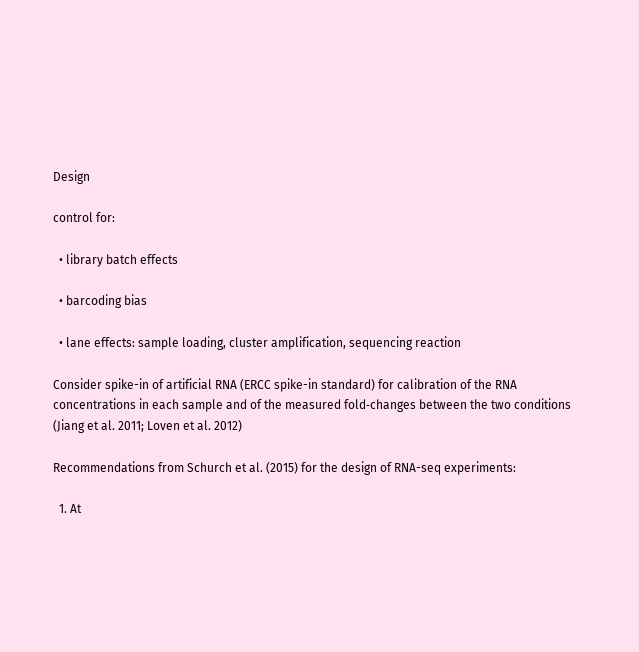Design

control for:

  • library batch effects

  • barcoding bias

  • lane effects: sample loading, cluster amplification, sequencing reaction

Consider spike-in of artificial RNA (ERCC spike-in standard) for calibration of the RNA concentrations in each sample and of the measured fold‐changes between the two conditions (Jiang et al. 2011; Loven et al. 2012)

Recommendations from Schurch et al. (2015) for the design of RNA-seq experiments:

  1. At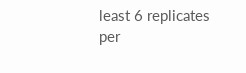least 6 replicates per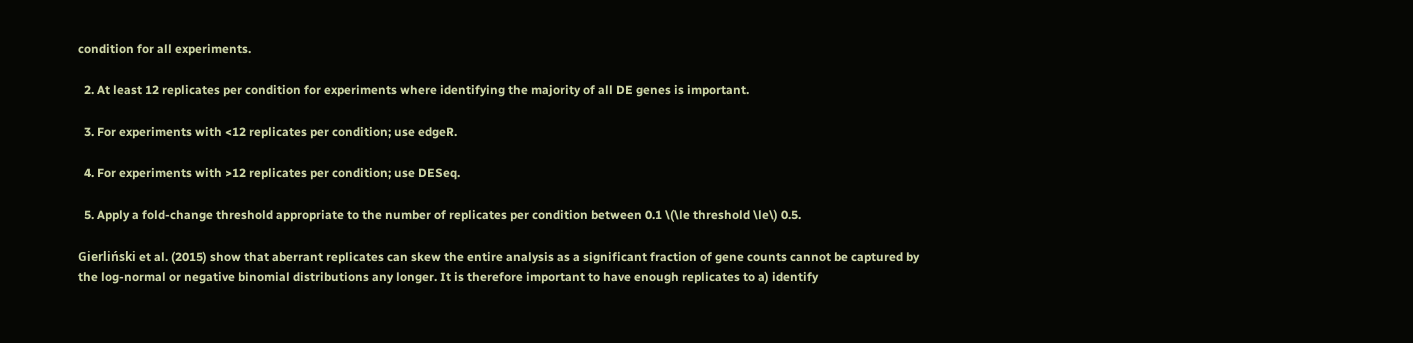condition for all experiments.

  2. At least 12 replicates per condition for experiments where identifying the majority of all DE genes is important.

  3. For experiments with <12 replicates per condition; use edgeR.

  4. For experiments with >12 replicates per condition; use DESeq.

  5. Apply a fold‐change threshold appropriate to the number of replicates per condition between 0.1 \(\le threshold \le\) 0.5.

Gierliński et al. (2015) show that aberrant replicates can skew the entire analysis as a significant fraction of gene counts cannot be captured by the log-normal or negative binomial distributions any longer. It is therefore important to have enough replicates to a) identify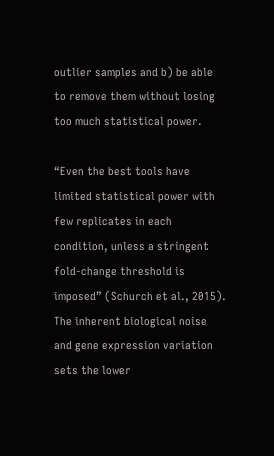outlier samples and b) be able to remove them without losing too much statistical power.

“Even the best tools have limited statistical power with few replicates in each condition, unless a stringent fold‐change threshold is imposed” (Schurch et al., 2015). The inherent biological noise and gene expression variation sets the lower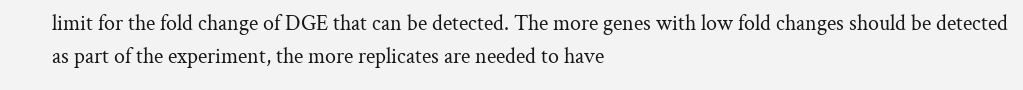limit for the fold change of DGE that can be detected. The more genes with low fold changes should be detected as part of the experiment, the more replicates are needed to have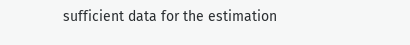sufficient data for the estimation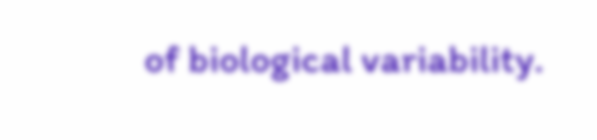of biological variability.